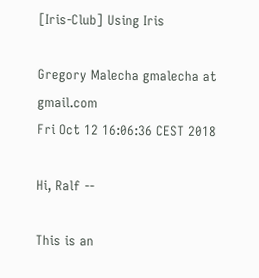[Iris-Club] Using Iris

Gregory Malecha gmalecha at gmail.com
Fri Oct 12 16:06:36 CEST 2018

Hi, Ralf --

This is an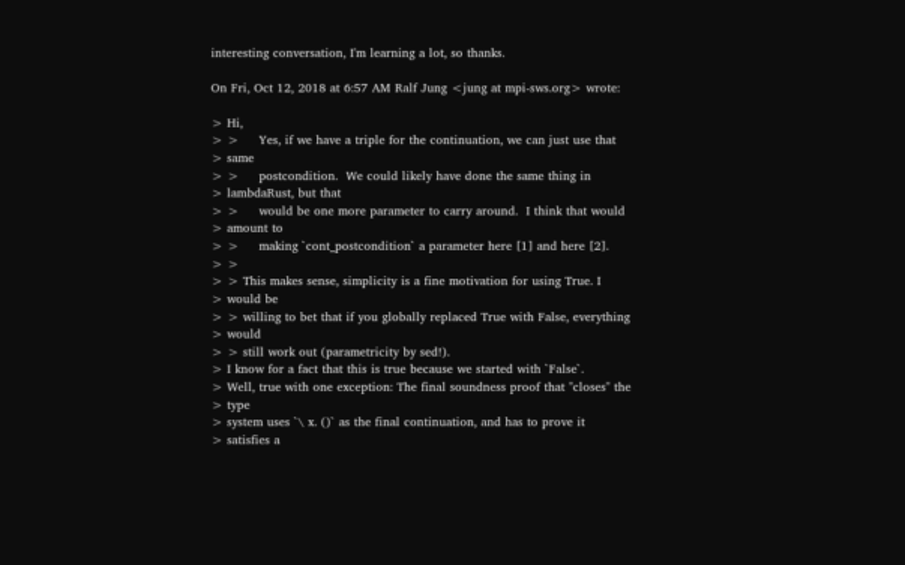interesting conversation, I'm learning a lot, so thanks.

On Fri, Oct 12, 2018 at 6:57 AM Ralf Jung <jung at mpi-sws.org> wrote:

> Hi,
> >     Yes, if we have a triple for the continuation, we can just use that
> same
> >     postcondition.  We could likely have done the same thing in
> lambdaRust, but that
> >     would be one more parameter to carry around.  I think that would
> amount to
> >     making `cont_postcondition` a parameter here [1] and here [2].
> >
> > This makes sense, simplicity is a fine motivation for using True. I
> would be
> > willing to bet that if you globally replaced True with False, everything
> would
> > still work out (parametricity by sed!).
> I know for a fact that this is true because we started with `False`.
> Well, true with one exception: The final soundness proof that "closes" the
> type
> system uses `\ x. ()` as the final continuation, and has to prove it
> satisfies a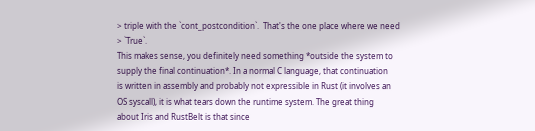> triple with the `cont_postcondition`.  That's the one place where we need
> `True`.
This makes sense, you definitely need something *outside the system to
supply the final continuation*. In a normal C language, that continuation
is written in assembly and probably not expressible in Rust (it involves an
OS syscall), it is what tears down the runtime system. The great thing
about Iris and RustBelt is that since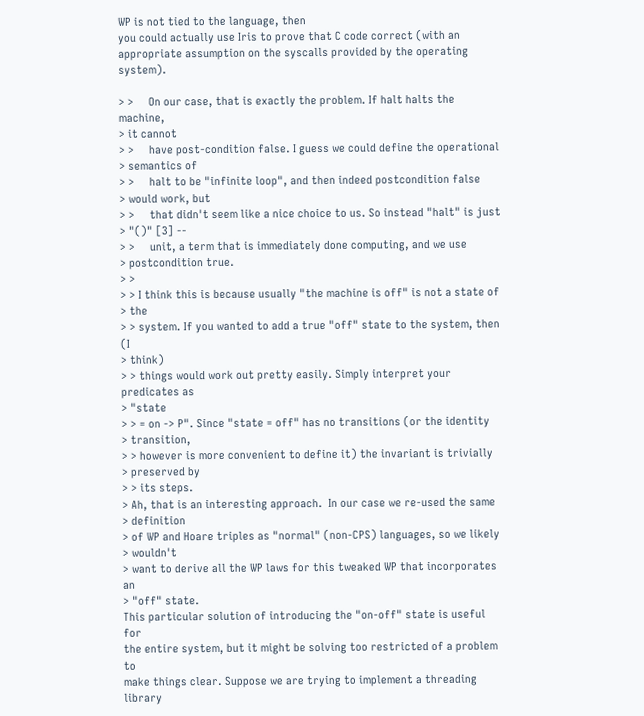WP is not tied to the language, then
you could actually use Iris to prove that C code correct (with an
appropriate assumption on the syscalls provided by the operating system).

> >     On our case, that is exactly the problem. If halt halts the machine,
> it cannot
> >     have post-condition false. I guess we could define the operational
> semantics of
> >     halt to be "infinite loop", and then indeed postcondition false
> would work, but
> >     that didn't seem like a nice choice to us. So instead "halt" is just
> "()" [3] --
> >     unit, a term that is immediately done computing, and we use
> postcondition true.
> >
> > I think this is because usually "the machine is off" is not a state of
> the
> > system. If you wanted to add a true "off" state to the system, then (I
> think)
> > things would work out pretty easily. Simply interpret your predicates as
> "state
> > = on -> P". Since "state = off" has no transitions (or the identity
> transition,
> > however is more convenient to define it) the invariant is trivially
> preserved by
> > its steps.
> Ah, that is an interesting approach.  In our case we re-used the same
> definition
> of WP and Hoare triples as "normal" (non-CPS) languages, so we likely
> wouldn't
> want to derive all the WP laws for this tweaked WP that incorporates an
> "off" state.
This particular solution of introducing the "on-off" state is useful for
the entire system, but it might be solving too restricted of a problem to
make things clear. Suppose we are trying to implement a threading library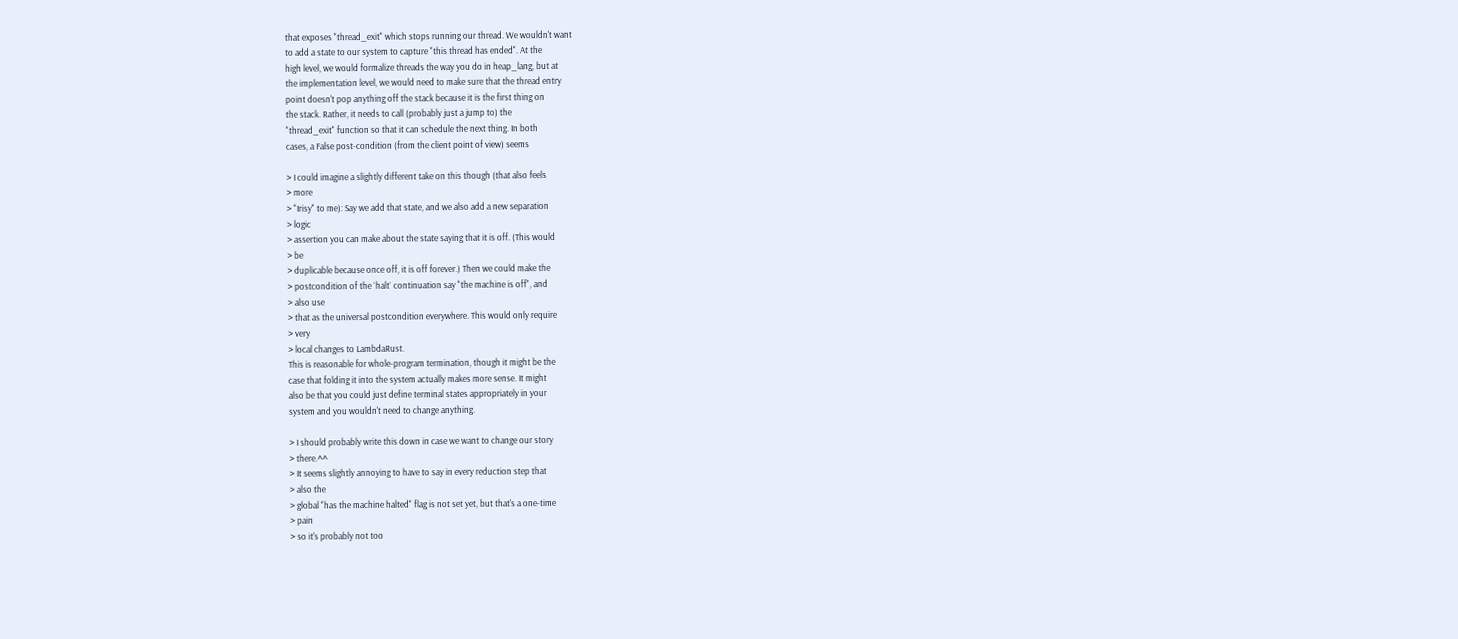that exposes "thread_exit" which stops running our thread. We wouldn't want
to add a state to our system to capture "this thread has ended". At the
high level, we would formalize threads the way you do in heap_lang, but at
the implementation level, we would need to make sure that the thread entry
point doesn't pop anything off the stack because it is the first thing on
the stack. Rather, it needs to call (probably just a jump to) the
"thread_exit" function so that it can schedule the next thing. In both
cases, a False post-condition (from the client point of view) seems

> I could imagine a slightly different take on this though (that also feels
> more
> "Irisy" to me): Say we add that state, and we also add a new separation
> logic
> assertion you can make about the state saying that it is off. (This would
> be
> duplicable because once off, it is off forever.) Then we could make the
> postcondition of the `halt` continuation say "the machine is off", and
> also use
> that as the universal postcondition everywhere. This would only require
> very
> local changes to LambdaRust.
This is reasonable for whole-program termination, though it might be the
case that folding it into the system actually makes more sense. It might
also be that you could just define terminal states appropriately in your
system and you wouldn't need to change anything.

> I should probably write this down in case we want to change our story
> there.^^
> It seems slightly annoying to have to say in every reduction step that
> also the
> global "has the machine halted" flag is not set yet, but that's a one-time
> pain
> so it's probably not too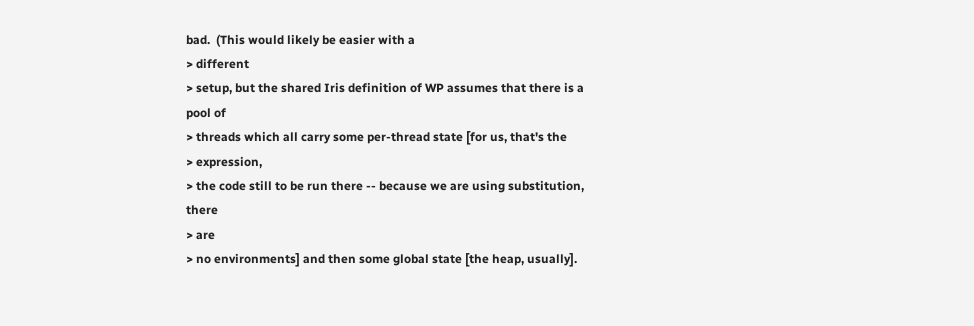bad.  (This would likely be easier with a
> different
> setup, but the shared Iris definition of WP assumes that there is a pool of
> threads which all carry some per-thread state [for us, that's the
> expression,
> the code still to be run there -- because we are using substitution, there
> are
> no environments] and then some global state [the heap, usually].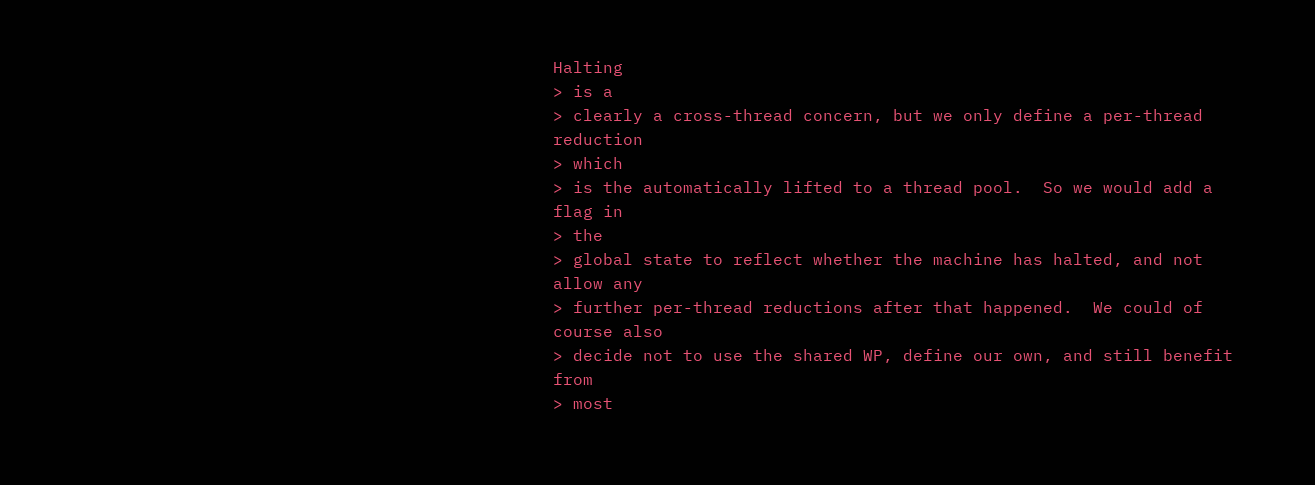Halting
> is a
> clearly a cross-thread concern, but we only define a per-thread reduction
> which
> is the automatically lifted to a thread pool.  So we would add a flag in
> the
> global state to reflect whether the machine has halted, and not allow any
> further per-thread reductions after that happened.  We could of course also
> decide not to use the shared WP, define our own, and still benefit from
> most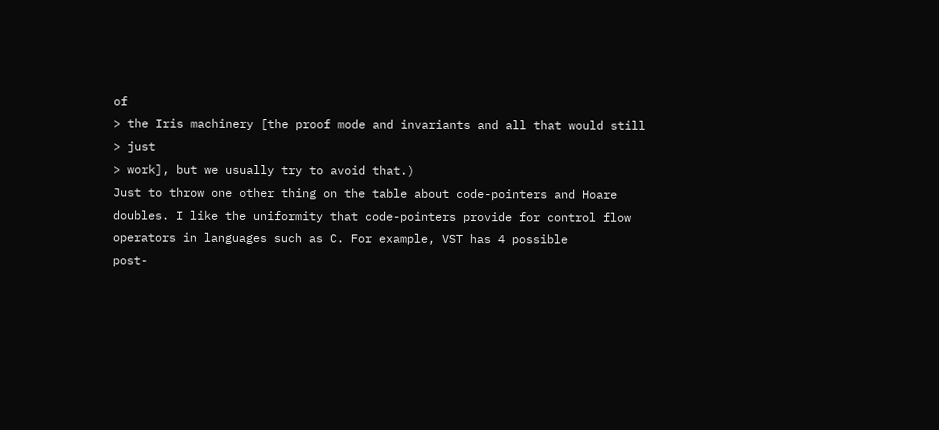of
> the Iris machinery [the proof mode and invariants and all that would still
> just
> work], but we usually try to avoid that.)
Just to throw one other thing on the table about code-pointers and Hoare
doubles. I like the uniformity that code-pointers provide for control flow
operators in languages such as C. For example, VST has 4 possible
post-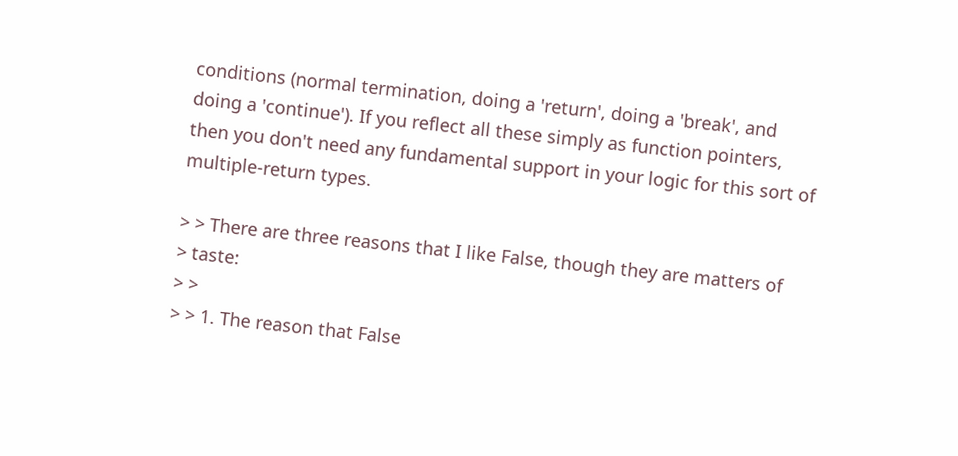conditions (normal termination, doing a 'return', doing a 'break', and
doing a 'continue'). If you reflect all these simply as function pointers,
then you don't need any fundamental support in your logic for this sort of
multiple-return types.

> > There are three reasons that I like False, though they are matters of
> taste:
> >
> > 1. The reason that False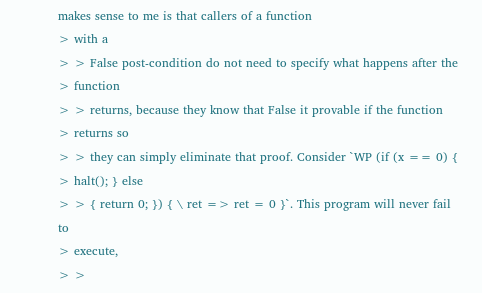makes sense to me is that callers of a function
> with a
> > False post-condition do not need to specify what happens after the
> function
> > returns, because they know that False it provable if the function
> returns so
> > they can simply eliminate that proof. Consider `WP (if (x == 0) {
> halt(); } else
> > { return 0; }) { \ ret => ret = 0 }`. This program will never fail to
> execute,
> >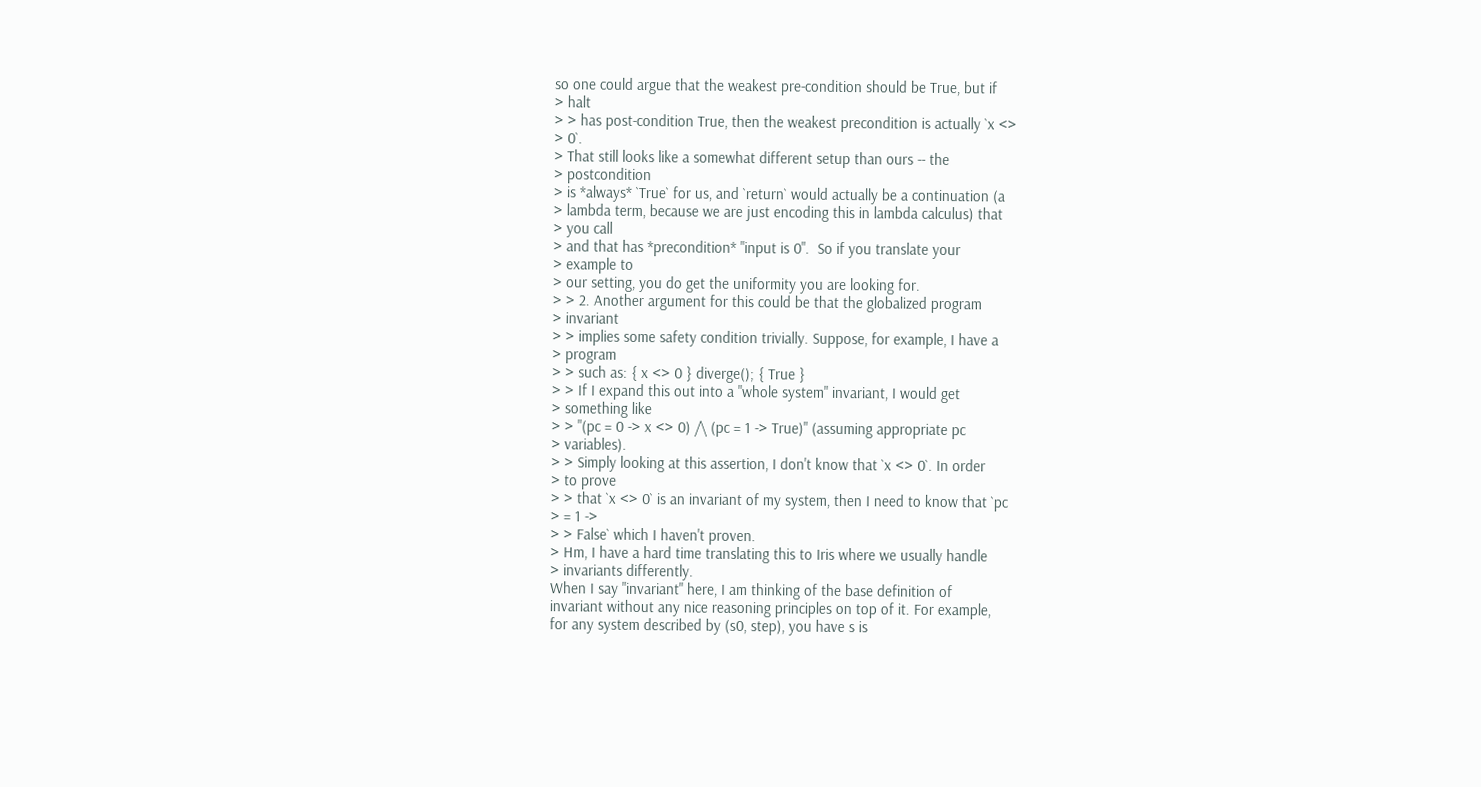so one could argue that the weakest pre-condition should be True, but if
> halt
> > has post-condition True, then the weakest precondition is actually `x <>
> 0`.
> That still looks like a somewhat different setup than ours -- the
> postcondition
> is *always* `True` for us, and `return` would actually be a continuation (a
> lambda term, because we are just encoding this in lambda calculus) that
> you call
> and that has *precondition* "input is 0".  So if you translate your
> example to
> our setting, you do get the uniformity you are looking for.
> > 2. Another argument for this could be that the globalized program
> invariant
> > implies some safety condition trivially. Suppose, for example, I have a
> program
> > such as: { x <> 0 } diverge(); { True }
> > If I expand this out into a "whole system" invariant, I would get
> something like
> > "(pc = 0 -> x <> 0) /\ (pc = 1 -> True)" (assuming appropriate pc
> variables).
> > Simply looking at this assertion, I don't know that `x <> 0`. In order
> to prove
> > that `x <> 0` is an invariant of my system, then I need to know that `pc
> = 1 ->
> > False` which I haven't proven.
> Hm, I have a hard time translating this to Iris where we usually handle
> invariants differently.
When I say "invariant" here, I am thinking of the base definition of
invariant without any nice reasoning principles on top of it. For example,
for any system described by (s0, step), you have s is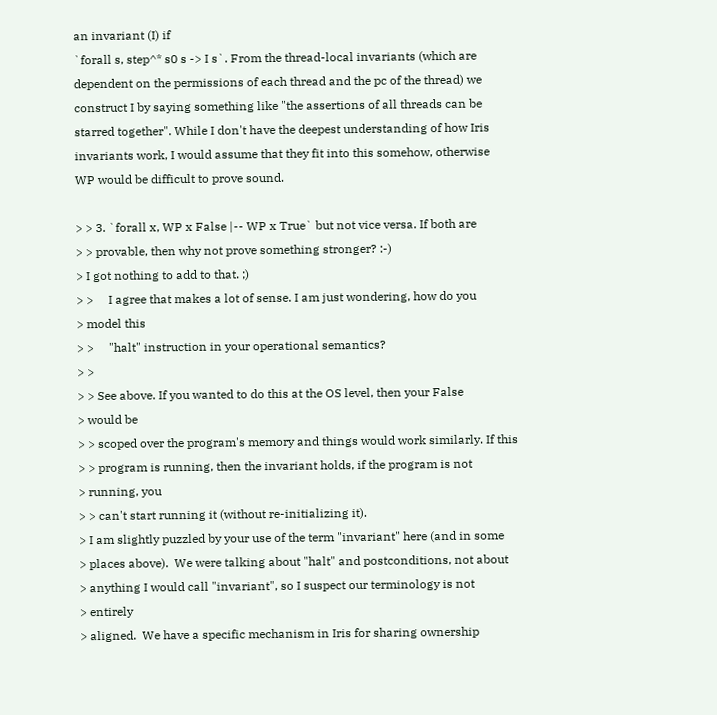an invariant (I) if
`forall s, step^* s0 s -> I s`. From the thread-local invariants (which are
dependent on the permissions of each thread and the pc of the thread) we
construct I by saying something like "the assertions of all threads can be
starred together". While I don't have the deepest understanding of how Iris
invariants work, I would assume that they fit into this somehow, otherwise
WP would be difficult to prove sound.

> > 3. `forall x, WP x False |-- WP x True` but not vice versa. If both are
> > provable, then why not prove something stronger? :-)
> I got nothing to add to that. ;)
> >     I agree that makes a lot of sense. I am just wondering, how do you
> model this
> >     "halt" instruction in your operational semantics?
> >
> > See above. If you wanted to do this at the OS level, then your False
> would be
> > scoped over the program's memory and things would work similarly. If this
> > program is running, then the invariant holds, if the program is not
> running, you
> > can't start running it (without re-initializing it).
> I am slightly puzzled by your use of the term "invariant" here (and in some
> places above).  We were talking about "halt" and postconditions, not about
> anything I would call "invariant", so I suspect our terminology is not
> entirely
> aligned.  We have a specific mechanism in Iris for sharing ownership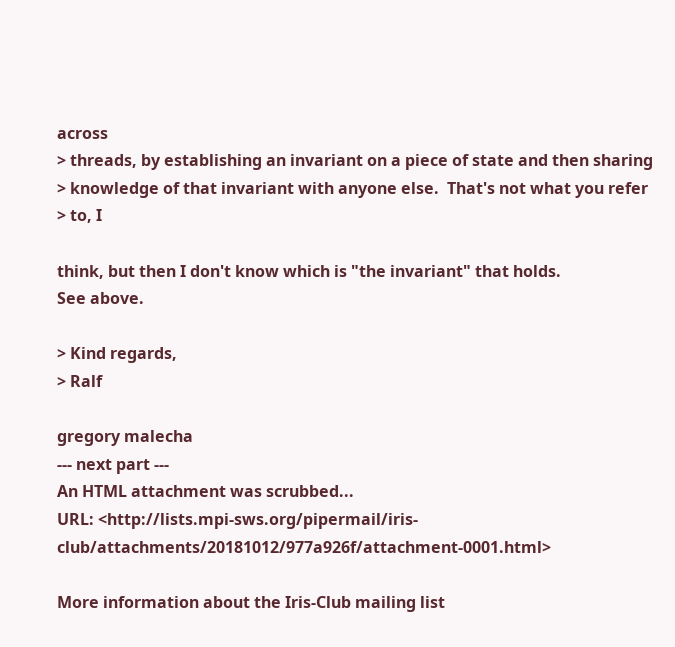across
> threads, by establishing an invariant on a piece of state and then sharing
> knowledge of that invariant with anyone else.  That's not what you refer
> to, I

think, but then I don't know which is "the invariant" that holds.
See above.

> Kind regards,
> Ralf

gregory malecha
--- next part ---
An HTML attachment was scrubbed...
URL: <http://lists.mpi-sws.org/pipermail/iris-club/attachments/20181012/977a926f/attachment-0001.html>

More information about the Iris-Club mailing list